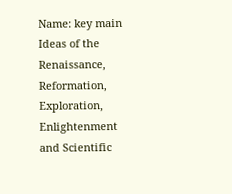Name: key main Ideas of the Renaissance, Reformation, Exploration, Enlightenment and Scientific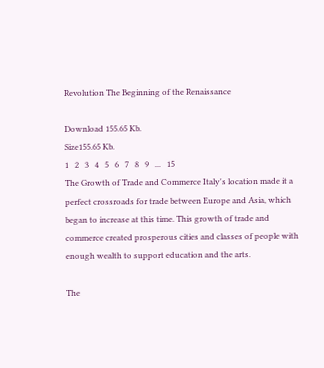Revolution The Beginning of the Renaissance

Download 155.65 Kb.
Size155.65 Kb.
1   2   3   4   5   6   7   8   9   ...   15
The Growth of Trade and Commerce Italy's location made it a perfect crossroads for trade between Europe and Asia, which began to increase at this time. This growth of trade and commerce created prosperous cities and classes of people with enough wealth to support education and the arts.

The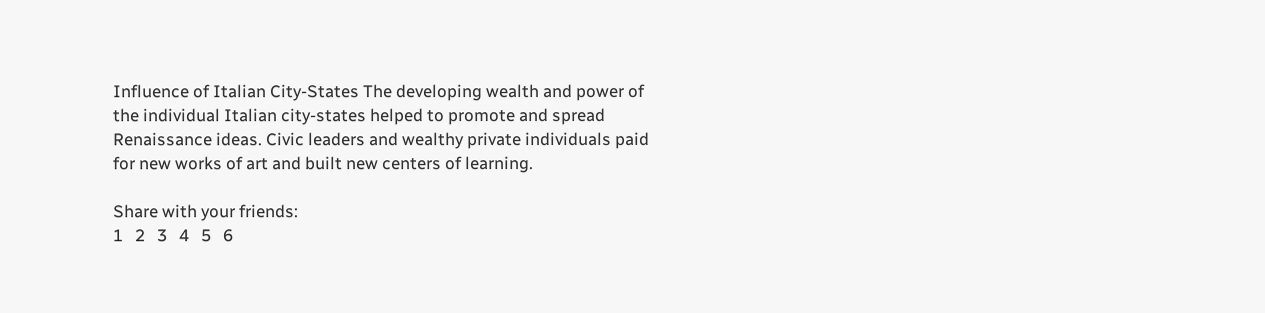Influence of Italian City-States The developing wealth and power of the individual Italian city-states helped to promote and spread Renaissance ideas. Civic leaders and wealthy private individuals paid for new works of art and built new centers of learning.

Share with your friends:
1   2   3   4   5   6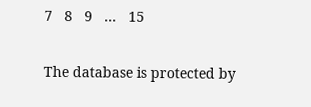7   8   9   ...   15

The database is protected by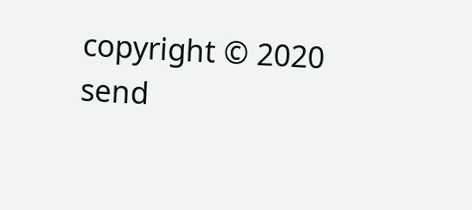copyright © 2020
send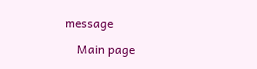message

    Main page